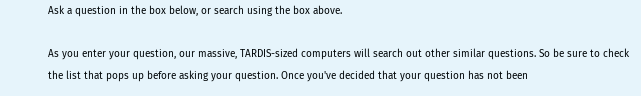Ask a question in the box below, or search using the box above.

As you enter your question, our massive, TARDIS-sized computers will search out other similar questions. So be sure to check the list that pops up before asking your question. Once you've decided that your question has not been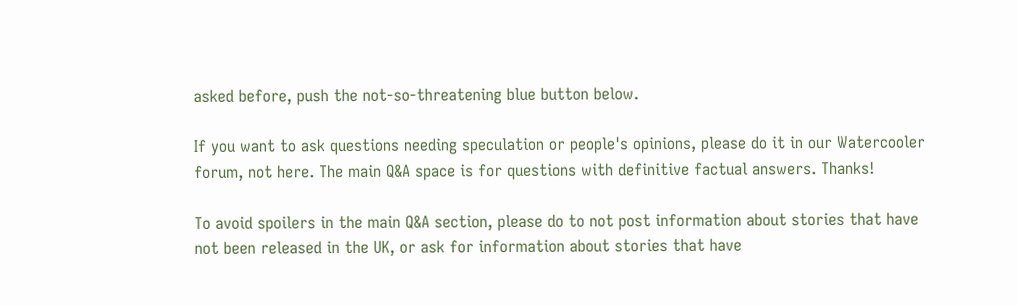asked before, push the not-so-threatening blue button below.

If you want to ask questions needing speculation or people's opinions, please do it in our Watercooler forum, not here. The main Q&A space is for questions with definitive factual answers. Thanks!

To avoid spoilers in the main Q&A section, please do to not post information about stories that have not been released in the UK, or ask for information about stories that have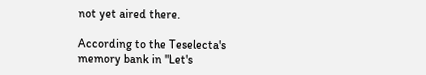not yet aired there.

According to the Teselecta's memory bank in "Let's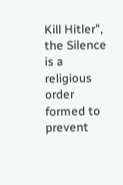Kill Hitler", the Silence is a religious order formed to prevent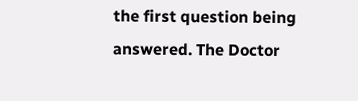the first question being answered. The Doctor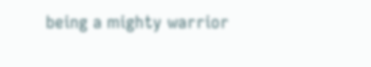being a mighty warrior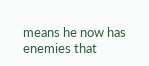means he now has enemies that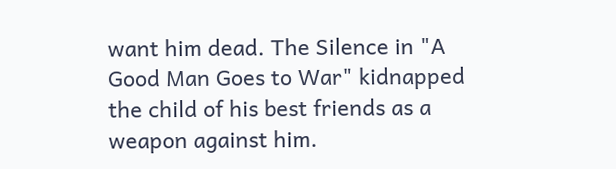want him dead. The Silence in "A Good Man Goes to War" kidnapped the child of his best friends as a weapon against him.